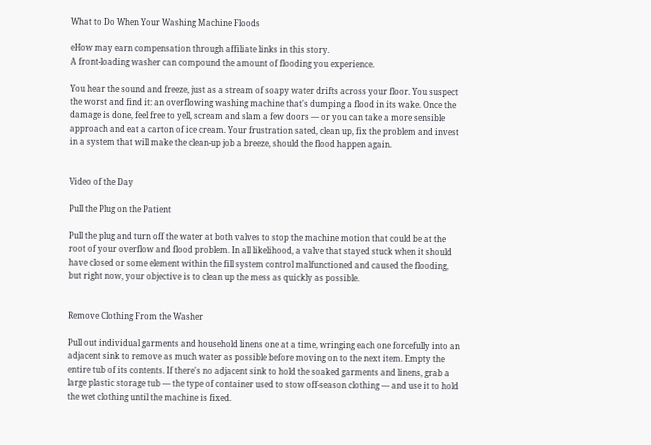What to Do When Your Washing Machine Floods

eHow may earn compensation through affiliate links in this story.
A front-loading washer can compound the amount of flooding you experience.

You hear the sound and freeze, just as a stream of soapy water drifts across your floor. You suspect the worst and find it: an overflowing washing machine that's dumping a flood in its wake. Once the damage is done, feel free to yell, scream and slam a few doors — or you can take a more sensible approach and eat a carton of ice cream. Your frustration sated, clean up, fix the problem and invest in a system that will make the clean-up job a breeze, should the flood happen again.


Video of the Day

Pull the Plug on the Patient

Pull the plug and turn off the water at both valves to stop the machine motion that could be at the root of your overflow and flood problem. In all likelihood, a valve that stayed stuck when it should have closed or some element within the fill system control malfunctioned and caused the flooding, but right now, your objective is to clean up the mess as quickly as possible.


Remove Clothing From the Washer

Pull out individual garments and household linens one at a time, wringing each one forcefully into an adjacent sink to remove as much water as possible before moving on to the next item. Empty the entire tub of its contents. If there's no adjacent sink to hold the soaked garments and linens, grab a large plastic storage tub — the type of container used to stow off-season clothing — and use it to hold the wet clothing until the machine is fixed.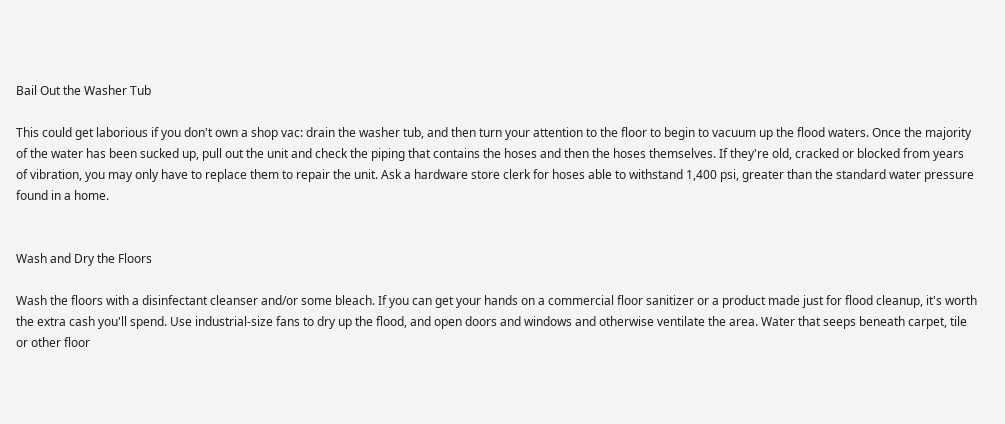Bail Out the Washer Tub

This could get laborious if you don't own a shop vac: drain the washer tub, and then turn your attention to the floor to begin to vacuum up the flood waters. Once the majority of the water has been sucked up, pull out the unit and check the piping that contains the hoses and then the hoses themselves. If they're old, cracked or blocked from years of vibration, you may only have to replace them to repair the unit. Ask a hardware store clerk for hoses able to withstand 1,400 psi, greater than the standard water pressure found in a home.


Wash and Dry the Floors

Wash the floors with a disinfectant cleanser and/or some bleach. If you can get your hands on a commercial floor sanitizer or a product made just for flood cleanup, it's worth the extra cash you'll spend. Use industrial-size fans to dry up the flood, and open doors and windows and otherwise ventilate the area. Water that seeps beneath carpet, tile or other floor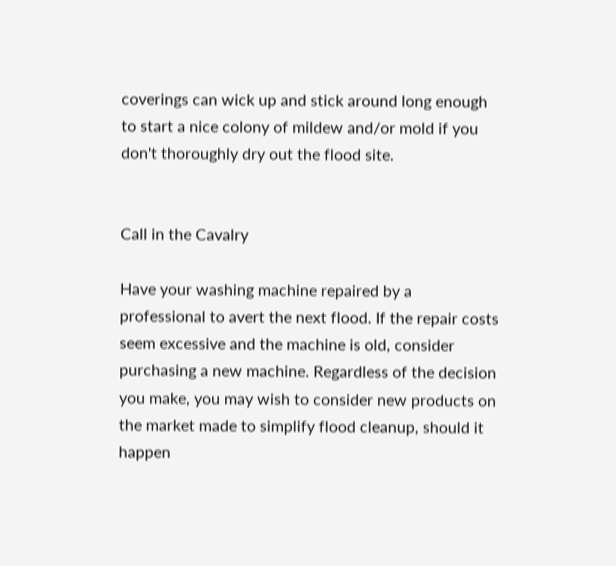coverings can wick up and stick around long enough to start a nice colony of mildew and/or mold if you don't thoroughly dry out the flood site.


Call in the Cavalry

Have your washing machine repaired by a professional to avert the next flood. If the repair costs seem excessive and the machine is old, consider purchasing a new machine. Regardless of the decision you make, you may wish to consider new products on the market made to simplify flood cleanup, should it happen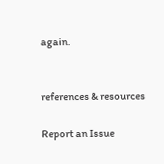again.


references & resources

Report an Issue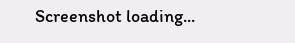Screenshot loading...